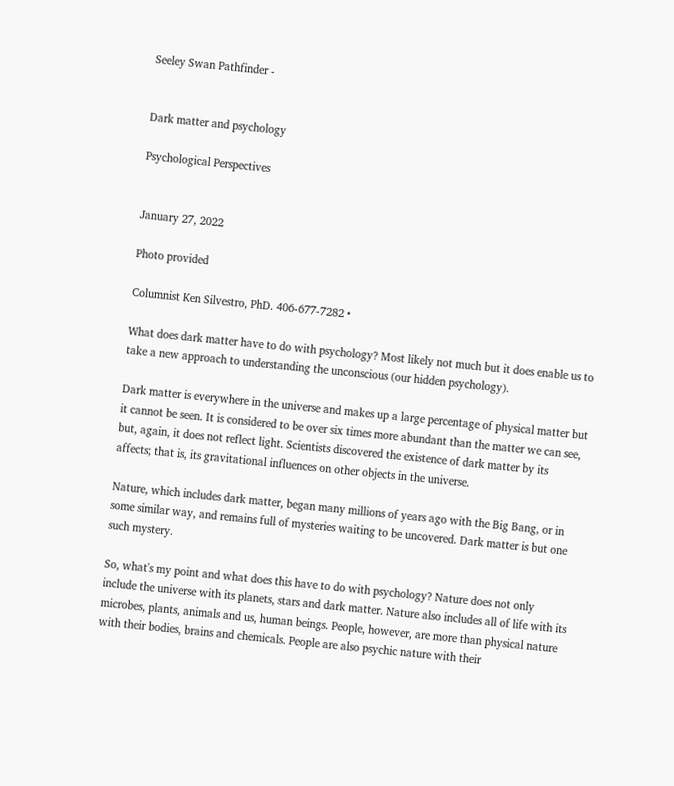Seeley Swan Pathfinder -


Dark matter and psychology

Psychological Perspectives


January 27, 2022

Photo provided

Columnist Ken Silvestro, PhD. 406-677-7282 •

What does dark matter have to do with psychology? Most likely not much but it does enable us to take a new approach to understanding the unconscious (our hidden psychology).

Dark matter is everywhere in the universe and makes up a large percentage of physical matter but it cannot be seen. It is considered to be over six times more abundant than the matter we can see, but, again, it does not reflect light. Scientists discovered the existence of dark matter by its affects; that is, its gravitational influences on other objects in the universe.

Nature, which includes dark matter, began many millions of years ago with the Big Bang, or in some similar way, and remains full of mysteries waiting to be uncovered. Dark matter is but one such mystery.

So, what's my point and what does this have to do with psychology? Nature does not only include the universe with its planets, stars and dark matter. Nature also includes all of life with its microbes, plants, animals and us, human beings. People, however, are more than physical nature with their bodies, brains and chemicals. People are also psychic nature with their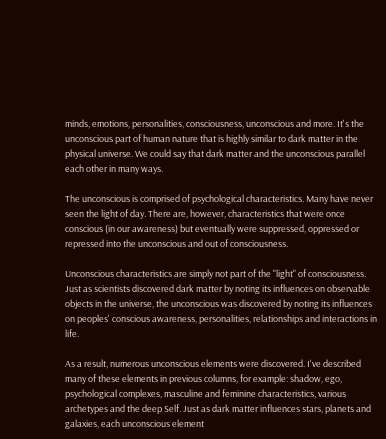minds, emotions, personalities, consciousness, unconscious and more. It's the unconscious part of human nature that is highly similar to dark matter in the physical universe. We could say that dark matter and the unconscious parallel each other in many ways.

The unconscious is comprised of psychological characteristics. Many have never seen the light of day. There are, however, characteristics that were once conscious (in our awareness) but eventually were suppressed, oppressed or repressed into the unconscious and out of consciousness.

Unconscious characteristics are simply not part of the "light" of consciousness. Just as scientists discovered dark matter by noting its influences on observable objects in the universe, the unconscious was discovered by noting its influences on peoples' conscious awareness, personalities, relationships and interactions in life.

As a result, numerous unconscious elements were discovered. I've described many of these elements in previous columns, for example: shadow, ego, psychological complexes, masculine and feminine characteristics, various archetypes and the deep Self. Just as dark matter influences stars, planets and galaxies, each unconscious element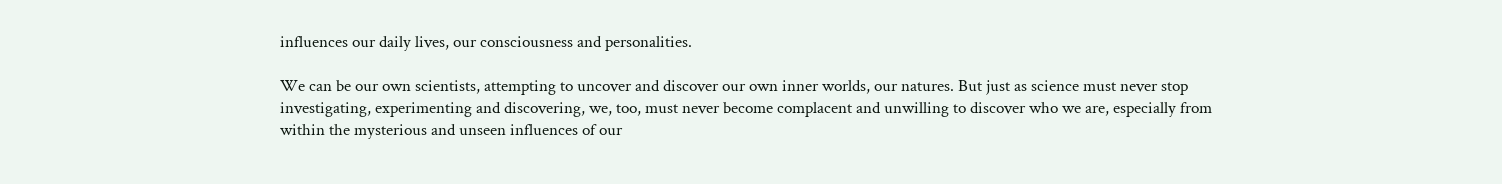influences our daily lives, our consciousness and personalities.

We can be our own scientists, attempting to uncover and discover our own inner worlds, our natures. But just as science must never stop investigating, experimenting and discovering, we, too, must never become complacent and unwilling to discover who we are, especially from within the mysterious and unseen influences of our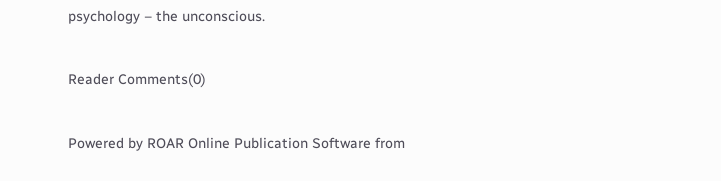psychology – the unconscious.


Reader Comments(0)


Powered by ROAR Online Publication Software from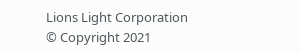Lions Light Corporation
© Copyright 2021